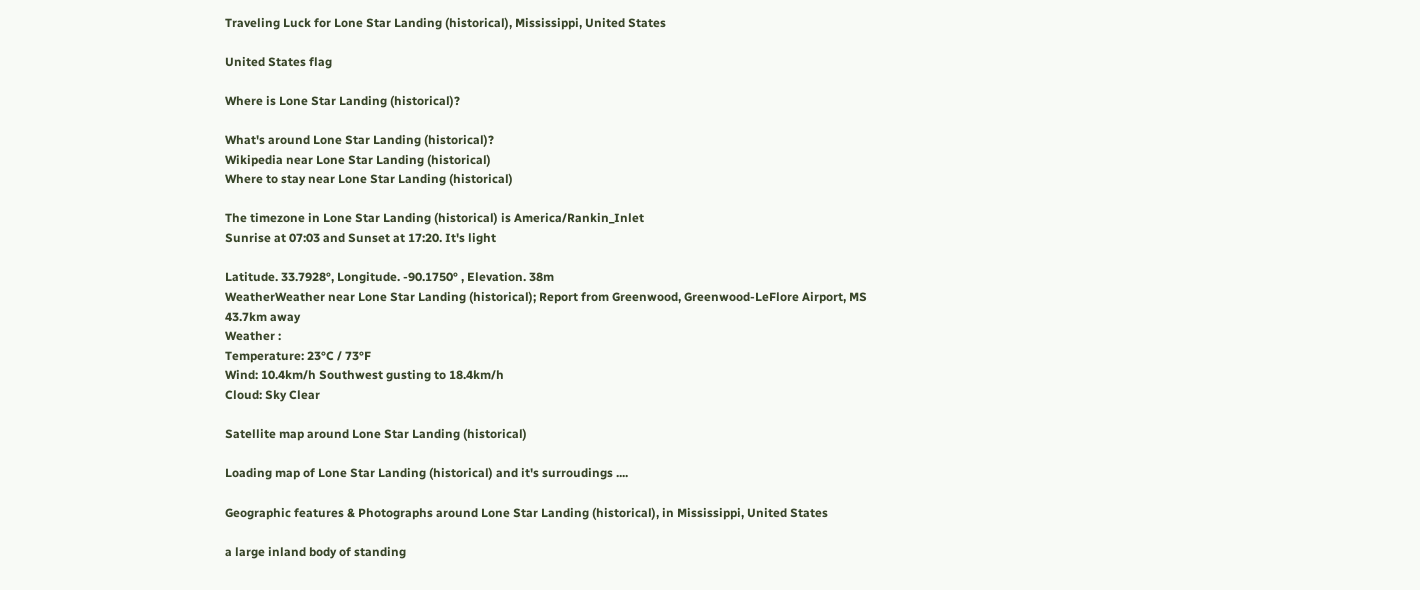Traveling Luck for Lone Star Landing (historical), Mississippi, United States

United States flag

Where is Lone Star Landing (historical)?

What's around Lone Star Landing (historical)?
Wikipedia near Lone Star Landing (historical)
Where to stay near Lone Star Landing (historical)

The timezone in Lone Star Landing (historical) is America/Rankin_Inlet
Sunrise at 07:03 and Sunset at 17:20. It's light

Latitude. 33.7928°, Longitude. -90.1750° , Elevation. 38m
WeatherWeather near Lone Star Landing (historical); Report from Greenwood, Greenwood-LeFlore Airport, MS 43.7km away
Weather :
Temperature: 23°C / 73°F
Wind: 10.4km/h Southwest gusting to 18.4km/h
Cloud: Sky Clear

Satellite map around Lone Star Landing (historical)

Loading map of Lone Star Landing (historical) and it's surroudings ....

Geographic features & Photographs around Lone Star Landing (historical), in Mississippi, United States

a large inland body of standing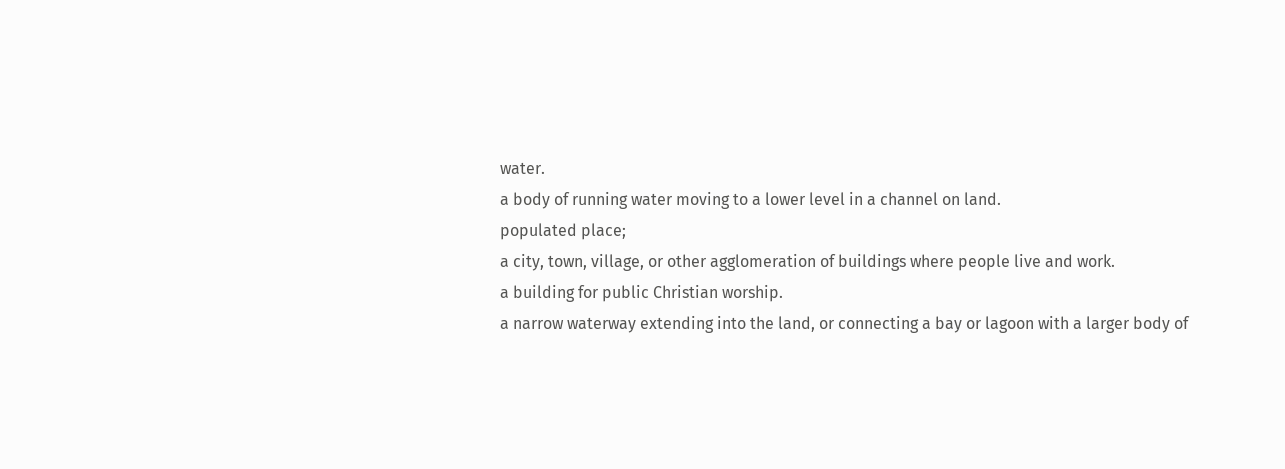water.
a body of running water moving to a lower level in a channel on land.
populated place;
a city, town, village, or other agglomeration of buildings where people live and work.
a building for public Christian worship.
a narrow waterway extending into the land, or connecting a bay or lagoon with a larger body of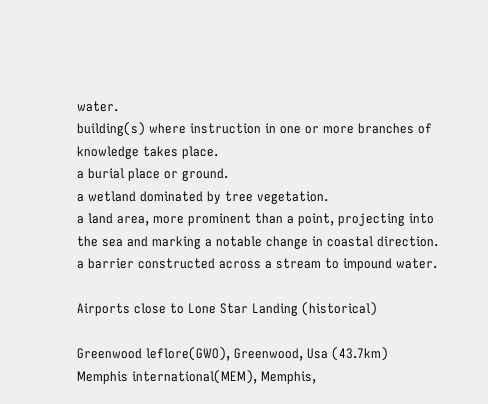water.
building(s) where instruction in one or more branches of knowledge takes place.
a burial place or ground.
a wetland dominated by tree vegetation.
a land area, more prominent than a point, projecting into the sea and marking a notable change in coastal direction.
a barrier constructed across a stream to impound water.

Airports close to Lone Star Landing (historical)

Greenwood leflore(GWO), Greenwood, Usa (43.7km)
Memphis international(MEM), Memphis,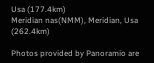Usa (177.4km)
Meridian nas(NMM), Meridian, Usa (262.4km)

Photos provided by Panoramio are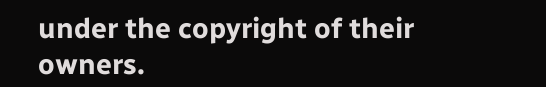under the copyright of their owners.